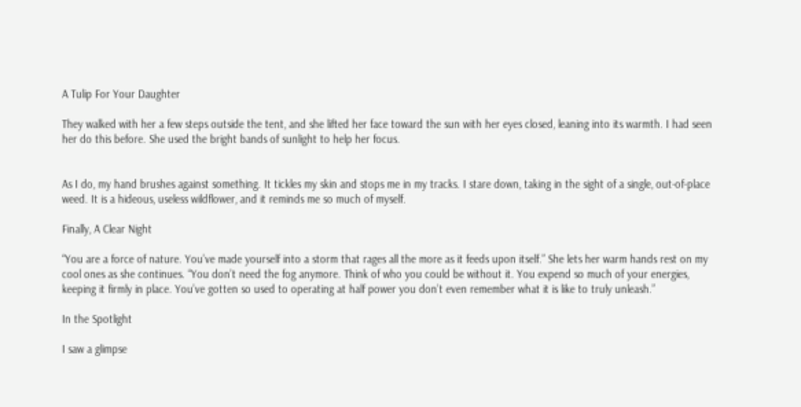A Tulip For Your Daughter

They walked with her a few steps outside the tent, and she lifted her face toward the sun with her eyes closed, leaning into its warmth. I had seen her do this before. She used the bright bands of sunlight to help her focus.


As I do, my hand brushes against something. It tickles my skin and stops me in my tracks. I stare down, taking in the sight of a single, out-of-place weed. It is a hideous, useless wildflower, and it reminds me so much of myself.

Finally, A Clear Night

“You are a force of nature. You’ve made yourself into a storm that rages all the more as it feeds upon itself.” She lets her warm hands rest on my cool ones as she continues. “You don’t need the fog anymore. Think of who you could be without it. You expend so much of your energies, keeping it firmly in place. You’ve gotten so used to operating at half power you don’t even remember what it is like to truly unleash.”

In the Spotlight

I saw a glimpse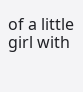of a little girl with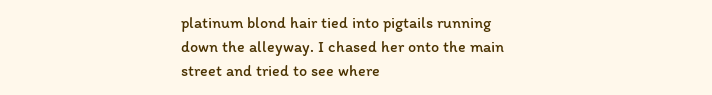platinum blond hair tied into pigtails running down the alleyway. I chased her onto the main street and tried to see where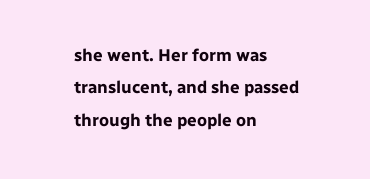she went. Her form was translucent, and she passed through the people on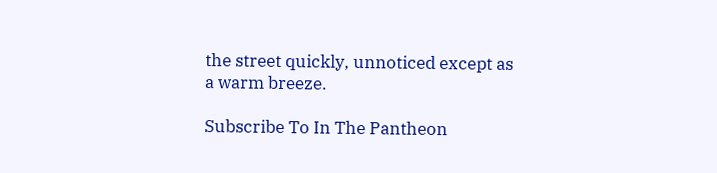the street quickly, unnoticed except as a warm breeze.

Subscribe To In The Pantheon